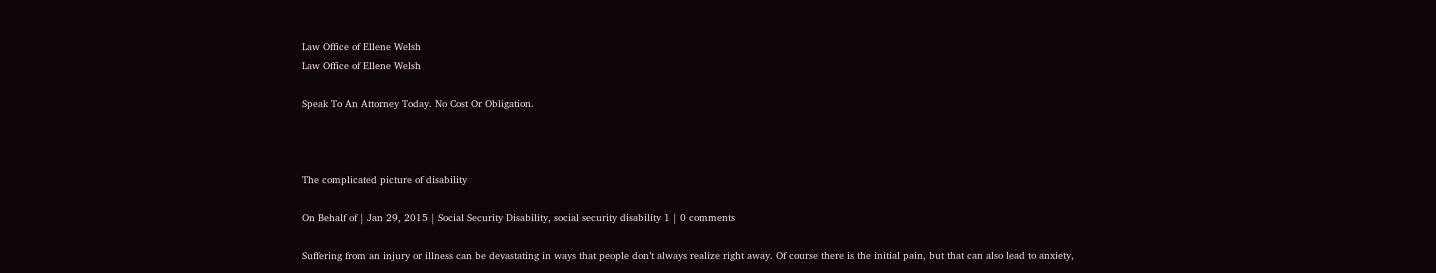Law Office of Ellene Welsh
Law Office of Ellene Welsh

Speak To An Attorney Today. No Cost Or Obligation.



The complicated picture of disability

On Behalf of | Jan 29, 2015 | Social Security Disability, social security disability 1 | 0 comments

Suffering from an injury or illness can be devastating in ways that people don’t always realize right away. Of course there is the initial pain, but that can also lead to anxiety,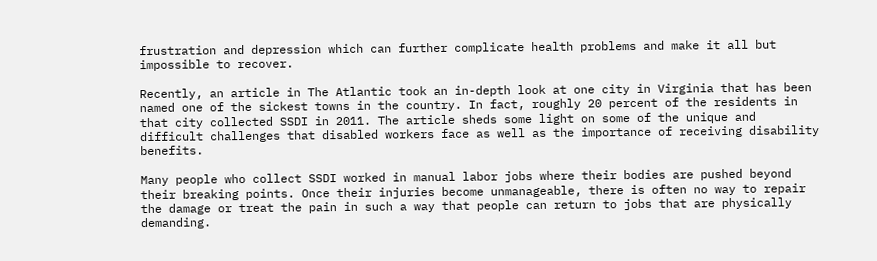frustration and depression which can further complicate health problems and make it all but impossible to recover.

Recently, an article in The Atlantic took an in-depth look at one city in Virginia that has been named one of the sickest towns in the country. In fact, roughly 20 percent of the residents in that city collected SSDI in 2011. The article sheds some light on some of the unique and difficult challenges that disabled workers face as well as the importance of receiving disability benefits.

Many people who collect SSDI worked in manual labor jobs where their bodies are pushed beyond their breaking points. Once their injuries become unmanageable, there is often no way to repair the damage or treat the pain in such a way that people can return to jobs that are physically demanding.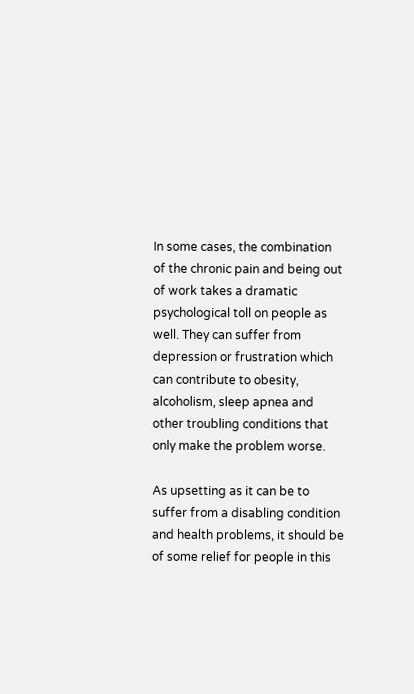In some cases, the combination of the chronic pain and being out of work takes a dramatic psychological toll on people as well. They can suffer from depression or frustration which can contribute to obesity, alcoholism, sleep apnea and other troubling conditions that only make the problem worse.

As upsetting as it can be to suffer from a disabling condition and health problems, it should be of some relief for people in this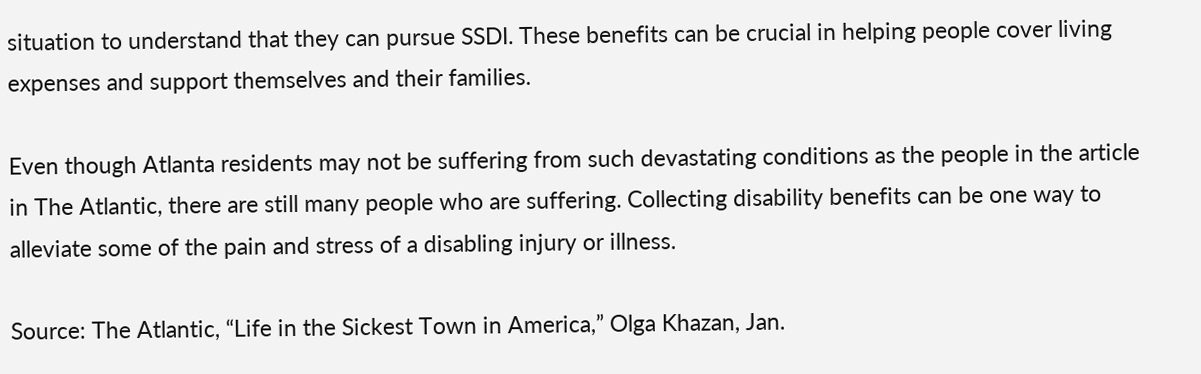situation to understand that they can pursue SSDI. These benefits can be crucial in helping people cover living expenses and support themselves and their families.

Even though Atlanta residents may not be suffering from such devastating conditions as the people in the article in The Atlantic, there are still many people who are suffering. Collecting disability benefits can be one way to alleviate some of the pain and stress of a disabling injury or illness.

Source: The Atlantic, “Life in the Sickest Town in America,” Olga Khazan, Jan.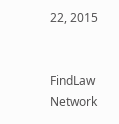22, 2015


FindLaw Network